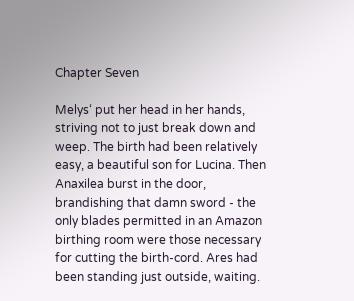Chapter Seven

Melys‘ put her head in her hands, striving not to just break down and weep. The birth had been relatively easy, a beautiful son for Lucina. Then Anaxilea burst in the door, brandishing that damn sword - the only blades permitted in an Amazon birthing room were those necessary for cutting the birth-cord. Ares had been standing just outside, waiting.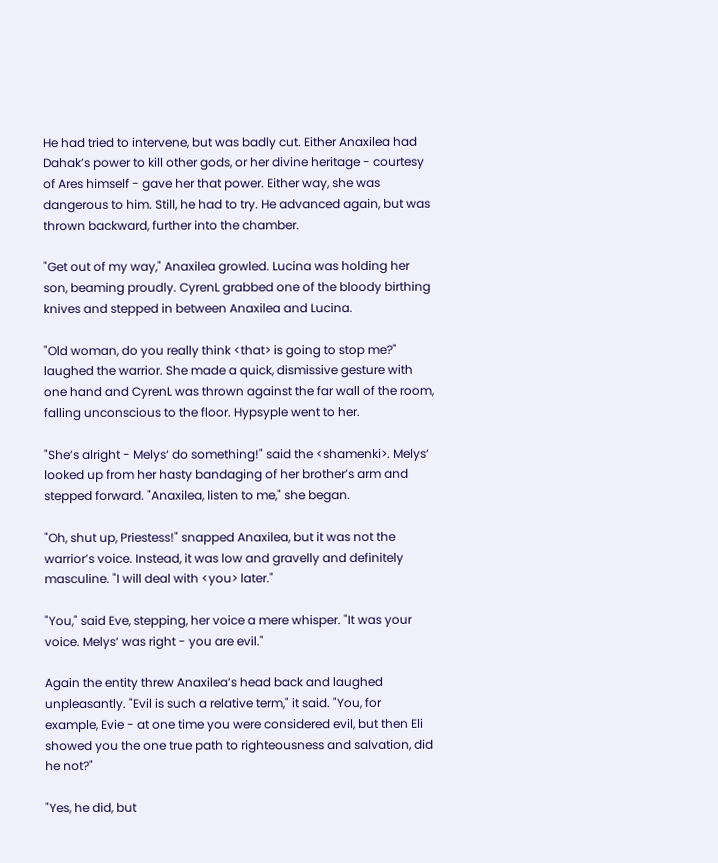He had tried to intervene, but was badly cut. Either Anaxilea had Dahak’s power to kill other gods, or her divine heritage - courtesy of Ares himself - gave her that power. Either way, she was dangerous to him. Still, he had to try. He advanced again, but was thrown backward, further into the chamber.

"Get out of my way," Anaxilea growled. Lucina was holding her son, beaming proudly. CyrenL grabbed one of the bloody birthing knives and stepped in between Anaxilea and Lucina.

"Old woman, do you really think <that> is going to stop me?" laughed the warrior. She made a quick, dismissive gesture with one hand and CyrenL was thrown against the far wall of the room, falling unconscious to the floor. Hypsyple went to her.

"She’s alright - Melys‘ do something!" said the <shamenki>. Melys‘ looked up from her hasty bandaging of her brother’s arm and stepped forward. "Anaxilea, listen to me," she began.

"Oh, shut up, Priestess!" snapped Anaxilea, but it was not the warrior’s voice. Instead, it was low and gravelly and definitely masculine. "I will deal with <you> later."

"You," said Eve, stepping, her voice a mere whisper. "It was your voice. Melys‘ was right - you are evil."

Again the entity threw Anaxilea’s head back and laughed unpleasantly. "Evil is such a relative term," it said. "You, for example, Evie - at one time you were considered evil, but then Eli showed you the one true path to righteousness and salvation, did he not?"

"Yes, he did, but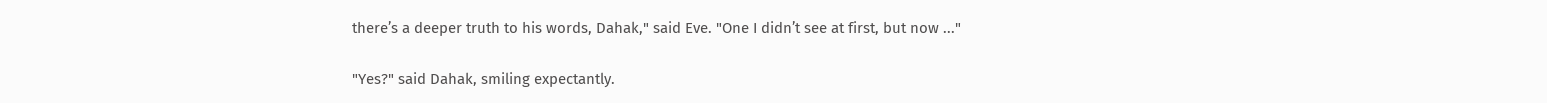there’s a deeper truth to his words, Dahak," said Eve. "One I didn’t see at first, but now ..."

"Yes?" said Dahak, smiling expectantly.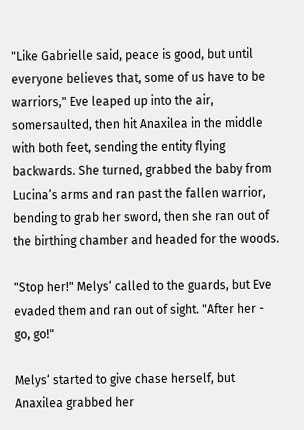"Like Gabrielle said, peace is good, but until everyone believes that, some of us have to be warriors," Eve leaped up into the air, somersaulted, then hit Anaxilea in the middle with both feet, sending the entity flying backwards. She turned, grabbed the baby from Lucina’s arms and ran past the fallen warrior, bending to grab her sword, then she ran out of the birthing chamber and headed for the woods.

"Stop her!" Melys‘ called to the guards, but Eve evaded them and ran out of sight. "After her - go, go!"

Melys‘ started to give chase herself, but Anaxilea grabbed her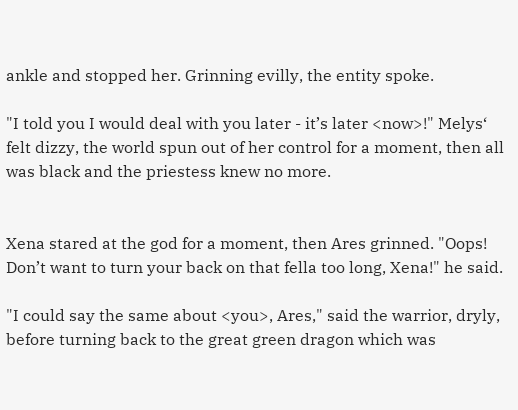ankle and stopped her. Grinning evilly, the entity spoke.

"I told you I would deal with you later - it’s later <now>!" Melys‘ felt dizzy, the world spun out of her control for a moment, then all was black and the priestess knew no more.


Xena stared at the god for a moment, then Ares grinned. "Oops! Don’t want to turn your back on that fella too long, Xena!" he said.

"I could say the same about <you>, Ares," said the warrior, dryly, before turning back to the great green dragon which was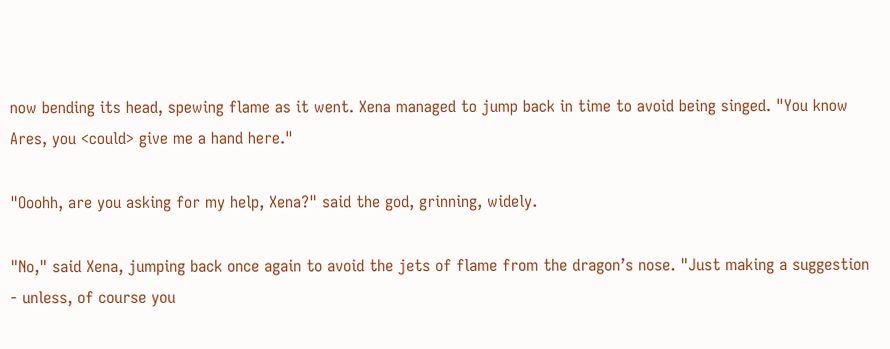now bending its head, spewing flame as it went. Xena managed to jump back in time to avoid being singed. "You know Ares, you <could> give me a hand here."

"Ooohh, are you asking for my help, Xena?" said the god, grinning, widely.

"No," said Xena, jumping back once again to avoid the jets of flame from the dragon’s nose. "Just making a suggestion - unless, of course you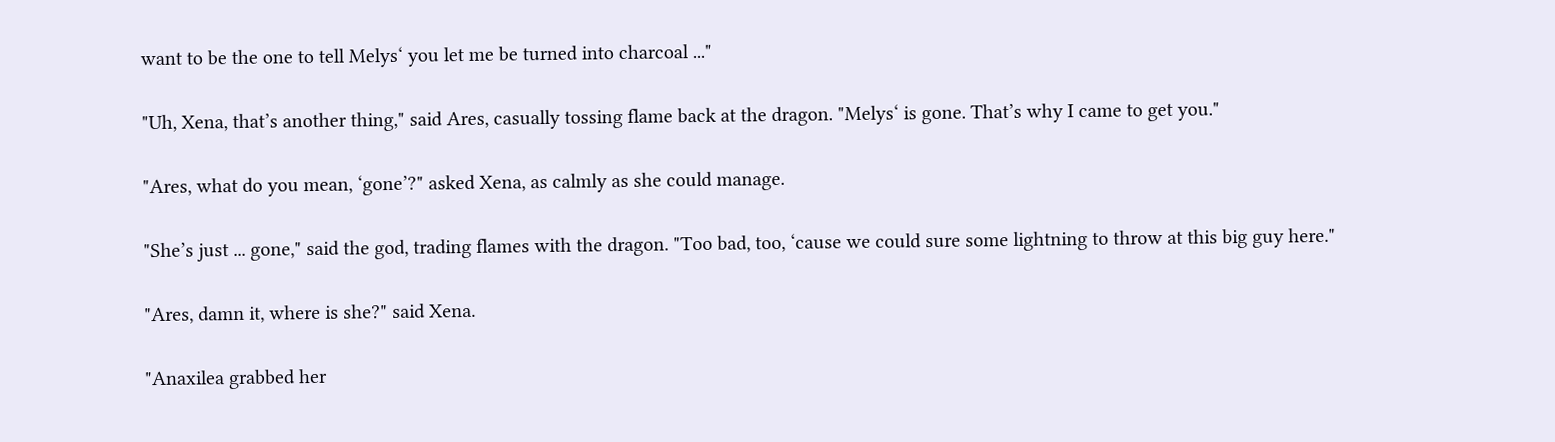want to be the one to tell Melys‘ you let me be turned into charcoal ..."

"Uh, Xena, that’s another thing," said Ares, casually tossing flame back at the dragon. "Melys‘ is gone. That’s why I came to get you."

"Ares, what do you mean, ‘gone’?" asked Xena, as calmly as she could manage.

"She’s just ... gone," said the god, trading flames with the dragon. "Too bad, too, ‘cause we could sure some lightning to throw at this big guy here."

"Ares, damn it, where is she?" said Xena.

"Anaxilea grabbed her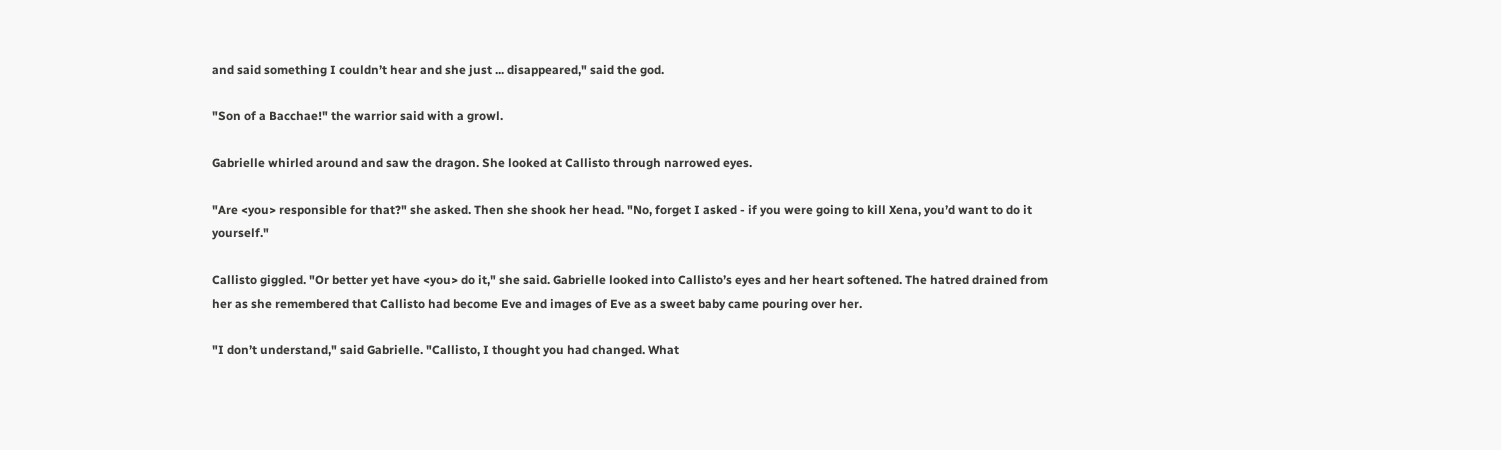and said something I couldn’t hear and she just ... disappeared," said the god.

"Son of a Bacchae!" the warrior said with a growl.

Gabrielle whirled around and saw the dragon. She looked at Callisto through narrowed eyes.

"Are <you> responsible for that?" she asked. Then she shook her head. "No, forget I asked - if you were going to kill Xena, you’d want to do it yourself."

Callisto giggled. "Or better yet have <you> do it," she said. Gabrielle looked into Callisto’s eyes and her heart softened. The hatred drained from her as she remembered that Callisto had become Eve and images of Eve as a sweet baby came pouring over her.

"I don’t understand," said Gabrielle. "Callisto, I thought you had changed. What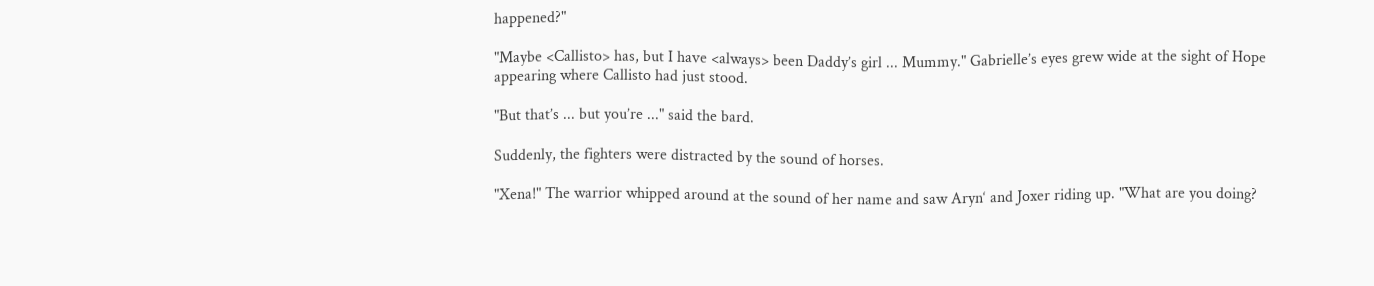happened?"

"Maybe <Callisto> has, but I have <always> been Daddy’s girl ... Mummy." Gabrielle’s eyes grew wide at the sight of Hope appearing where Callisto had just stood.

"But that’s ... but you’re ..." said the bard.

Suddenly, the fighters were distracted by the sound of horses.

"Xena!" The warrior whipped around at the sound of her name and saw Aryn‘ and Joxer riding up. "What are you doing?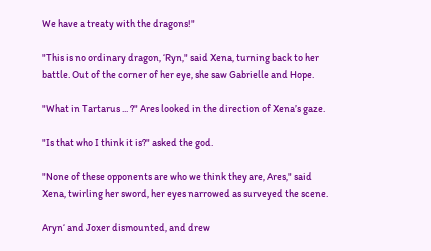We have a treaty with the dragons!"

"This is no ordinary dragon, ‘Ryn," said Xena, turning back to her battle. Out of the corner of her eye, she saw Gabrielle and Hope.

"What in Tartarus ... ?" Ares looked in the direction of Xena’s gaze.

"Is that who I think it is?" asked the god.

"None of these opponents are who we think they are, Ares," said Xena, twirling her sword, her eyes narrowed as surveyed the scene.

Aryn‘ and Joxer dismounted, and drew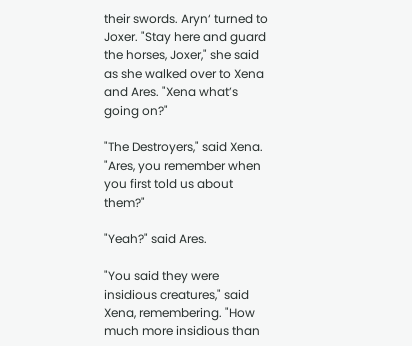their swords. Aryn‘ turned to Joxer. "Stay here and guard the horses, Joxer," she said as she walked over to Xena and Ares. "Xena what’s going on?"

"The Destroyers," said Xena. "Ares, you remember when you first told us about them?"

"Yeah?" said Ares.

"You said they were insidious creatures," said Xena, remembering. "How much more insidious than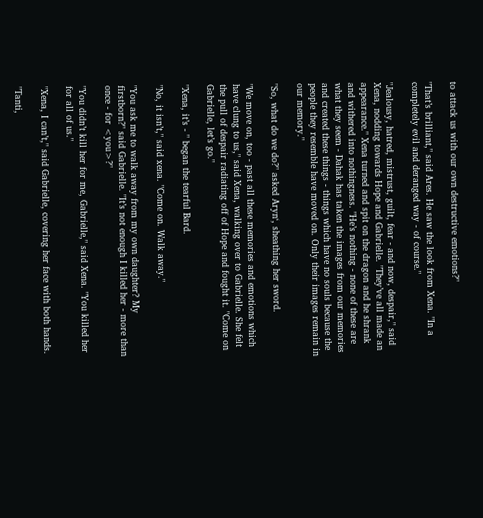to attack us with our own destructive emotions?"

"That’s brilliant," said Ares. He saw the look from Xena. "In a completely evil and deranged way - of course."

"Jealousy, hatred, mistrust, guilt, fear - and now, despair," said Xena, nodding towards Hope and Gabrielle. "They’ve all made an appearance." Xena turned and spit on the dragon and he shrank and withered into nothingness. "He’s nothing - none of these are what they seem - Dahak has taken the images from our memories and created these things - things which have no souls because the people they resemble have moved on. Only their images remain in our memory."

"So, what do we do?" asked Aryn‘, sheathing her sword.

"We move on, too - past all these memories and emotions which have clung to us," said Xena, walking over to Gabrielle. She felt the pull of despair radiating off of Hope and fought it. "Come on Gabrielle, let’s go."

"Xena, it’s - " began the tearful Bard.

"No, it isn’t," said xena. "Come on. Walk away."

"You ask me to walk away from my own daughter? My firstborn?" said Gabrielle. "It’s not enough I killed her - more than once - for <you>?"

"You didn’t kill her for me, Gabrielle," said Xena. "You killed her for all of us."

"Xena, I can’t," said Gabrielle, covering her face with both hands.

"Tanti,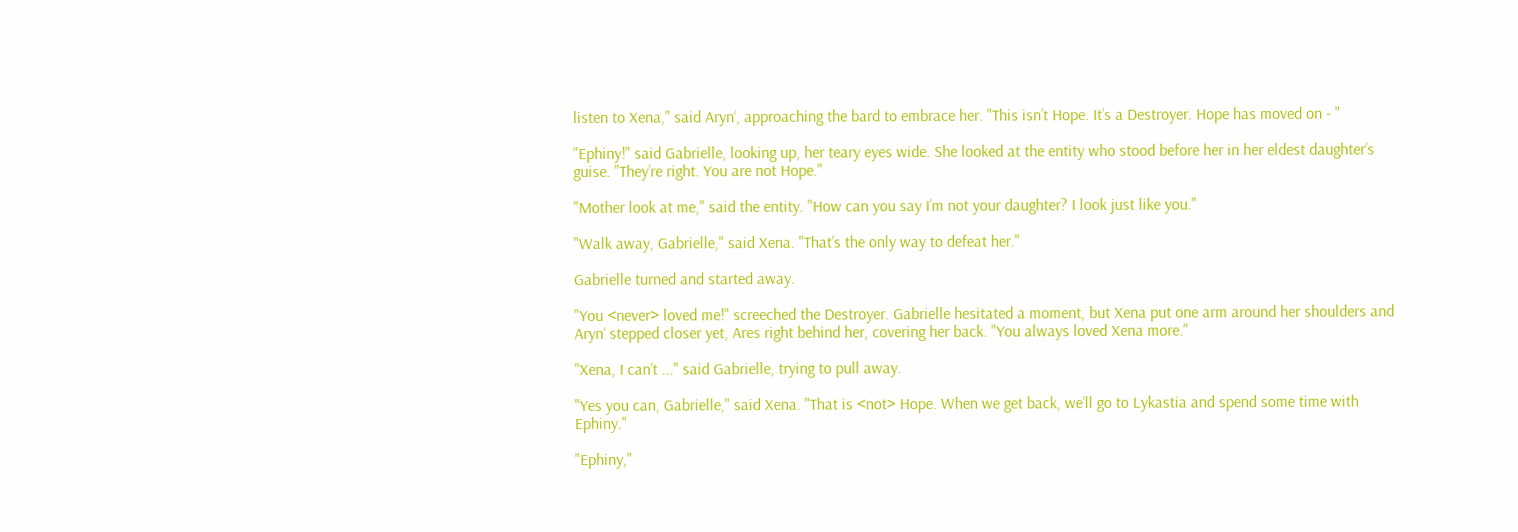listen to Xena," said Aryn‘, approaching the bard to embrace her. "This isn’t Hope. It’s a Destroyer. Hope has moved on - "

"Ephiny!" said Gabrielle, looking up, her teary eyes wide. She looked at the entity who stood before her in her eldest daughter’s guise. "They’re right. You are not Hope."

"Mother look at me," said the entity. "How can you say I’m not your daughter? I look just like you."

"Walk away, Gabrielle," said Xena. "That’s the only way to defeat her."

Gabrielle turned and started away.

"You <never> loved me!" screeched the Destroyer. Gabrielle hesitated a moment, but Xena put one arm around her shoulders and Aryn‘ stepped closer yet, Ares right behind her, covering her back. "You always loved Xena more."

"Xena, I can’t ..." said Gabrielle, trying to pull away.

"Yes you can, Gabrielle," said Xena. "That is <not> Hope. When we get back, we’ll go to Lykastia and spend some time with Ephiny."

"Ephiny,"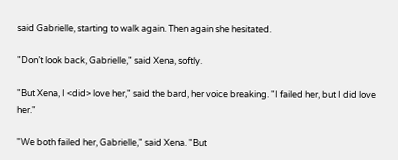said Gabrielle, starting to walk again. Then again she hesitated.

"Don’t look back, Gabrielle," said Xena, softly.

"But Xena, I <did> love her," said the bard, her voice breaking. "I failed her, but I did love her."

"We both failed her, Gabrielle," said Xena. "But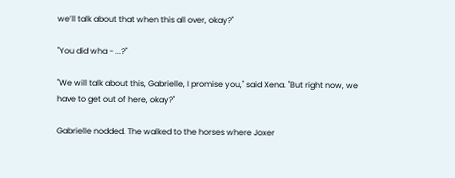we’ll talk about that when this all over, okay?"

"You did wha - ...?"

"We will talk about this, Gabrielle, I promise you," said Xena. "But right now, we have to get out of here, okay?"

Gabrielle nodded. The walked to the horses where Joxer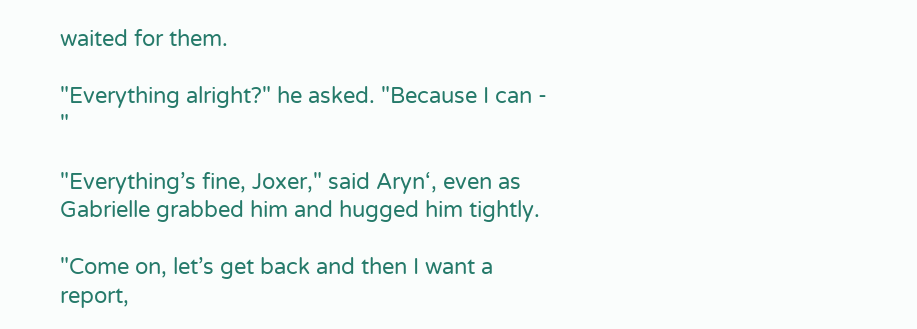waited for them.

"Everything alright?" he asked. "Because I can - "

"Everything’s fine, Joxer," said Aryn‘, even as Gabrielle grabbed him and hugged him tightly.

"Come on, let’s get back and then I want a report,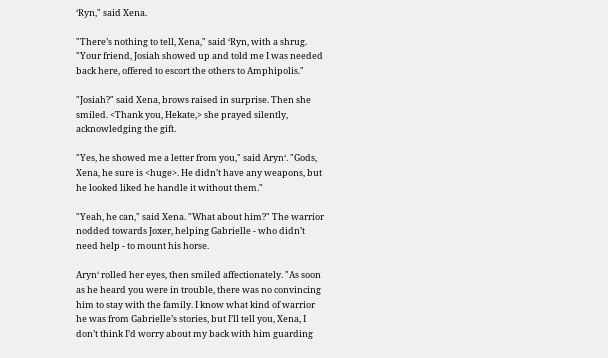‘Ryn," said Xena.

"There’s nothing to tell, Xena," said ‘Ryn, with a shrug. "Your friend, Josiah showed up and told me I was needed back here, offered to escort the others to Amphipolis."

"Josiah?" said Xena, brows raised in surprise. Then she smiled. <Thank you, Hekate,> she prayed silently, acknowledging the gift.

"Yes, he showed me a letter from you," said Aryn‘. "Gods, Xena, he sure is <huge>. He didn’t have any weapons, but he looked liked he handle it without them."

"Yeah, he can," said Xena. "What about him?" The warrior nodded towards Joxer, helping Gabrielle - who didn’t need help - to mount his horse.

Aryn‘ rolled her eyes, then smiled affectionately. "As soon as he heard you were in trouble, there was no convincing him to stay with the family. I know what kind of warrior he was from Gabrielle’s stories, but I’ll tell you, Xena, I don’t think I’d worry about my back with him guarding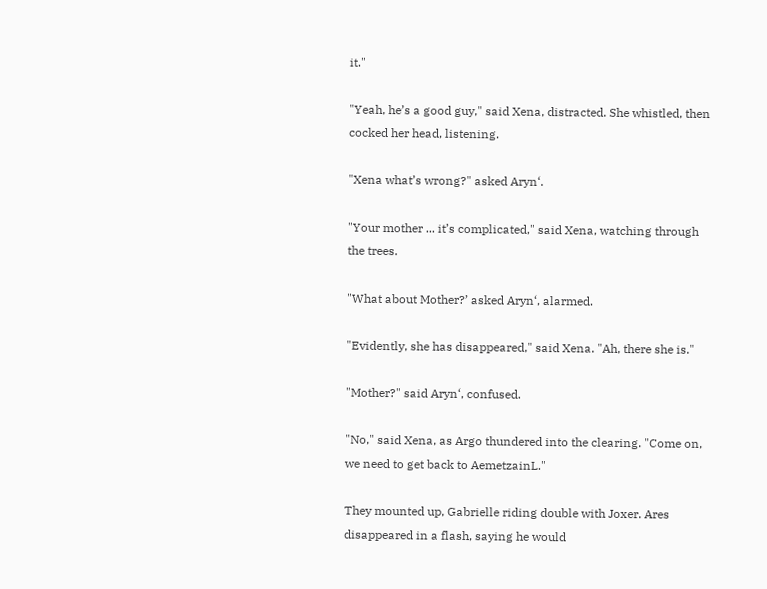it."

"Yeah, he’s a good guy," said Xena, distracted. She whistled, then cocked her head, listening.

"Xena what’s wrong?" asked Aryn‘.

"Your mother ... it’s complicated," said Xena, watching through the trees.

"What about Mother?’ asked Aryn‘, alarmed.

"Evidently, she has disappeared," said Xena. "Ah, there she is."

"Mother?" said Aryn‘, confused.

"No," said Xena, as Argo thundered into the clearing. "Come on, we need to get back to AemetzainL."

They mounted up, Gabrielle riding double with Joxer. Ares disappeared in a flash, saying he would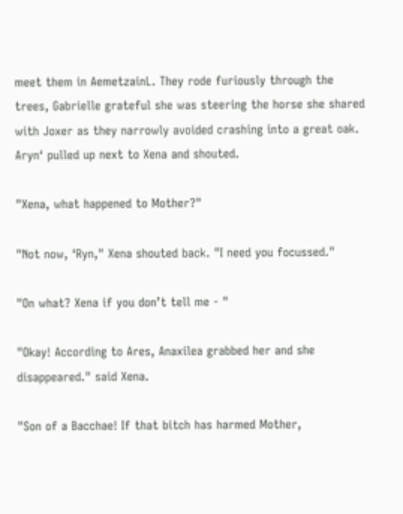meet them in AemetzainL. They rode furiously through the trees, Gabrielle grateful she was steering the horse she shared with Joxer as they narrowly avoided crashing into a great oak. Aryn‘ pulled up next to Xena and shouted.

"Xena, what happened to Mother?"

"Not now, ‘Ryn," Xena shouted back. "I need you focussed."

"On what? Xena if you don’t tell me - "

"Okay! According to Ares, Anaxilea grabbed her and she disappeared." said Xena.

"Son of a Bacchae! If that bitch has harmed Mother,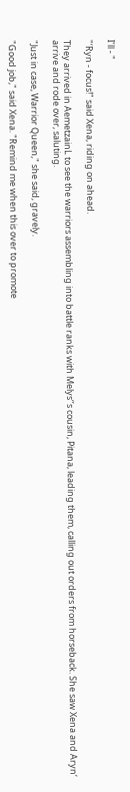I’ll - "

"‘Ryn - focus!" said Xena, riding on ahead.

They arrived in AemetzainL to see the warriors assembling into battle ranks with Melys‘’s cousin, Pitana, leading them, calling out orders from horseback. She saw Xena and Aryn‘ arrive and rode over, saluting.

"Just in case, Warrior Queen," she said, gravely.

"Good job," said Xena. "Remind me when this over to promote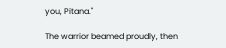you, Pitana."

The warrior beamed proudly, then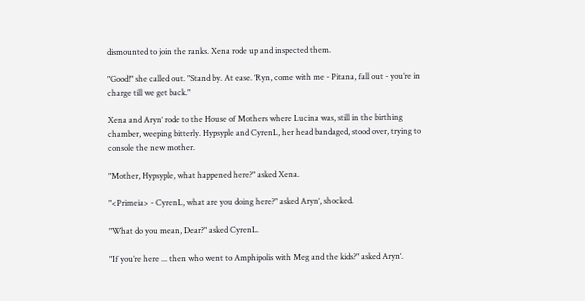dismounted to join the ranks. Xena rode up and inspected them.

"Good!" she called out. "Stand by. At ease. ‘Ryn, come with me - Pitana, fall out - you’re in charge till we get back."

Xena and Aryn‘ rode to the House of Mothers where Lucina was, still in the birthing chamber, weeping bitterly. Hypsyple and CyrenL, her head bandaged, stood over, trying to console the new mother.

"Mother, Hypsyple, what happened here?" asked Xena.

"<Primeia> - CyrenL, what are you doing here?" asked Aryn‘, shocked.

"What do you mean, Dear?" asked CyrenL.

"If you’re here ... then who went to Amphipolis with Meg and the kids?" asked Aryn‘.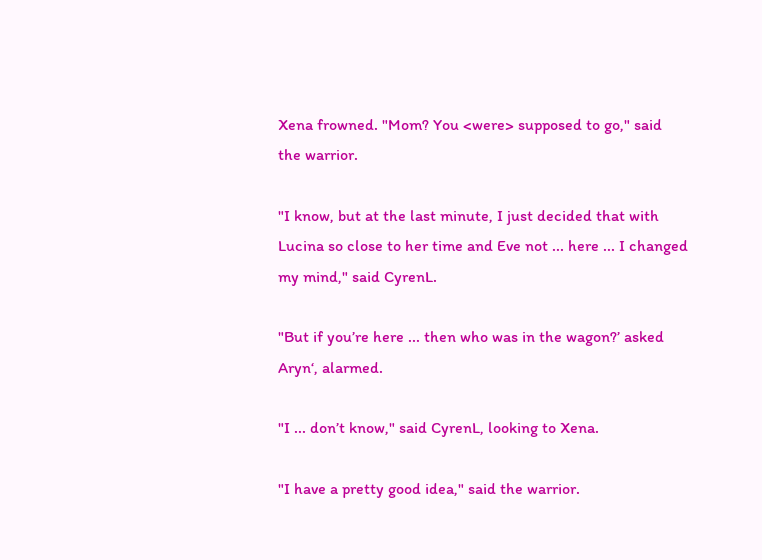Xena frowned. "Mom? You <were> supposed to go," said the warrior.

"I know, but at the last minute, I just decided that with Lucina so close to her time and Eve not ... here ... I changed my mind," said CyrenL.

"But if you’re here ... then who was in the wagon?’ asked Aryn‘, alarmed.

"I ... don’t know," said CyrenL, looking to Xena.

"I have a pretty good idea," said the warrior.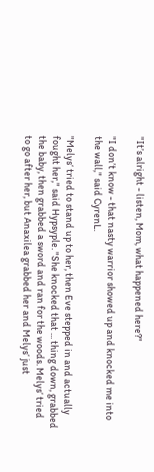"It’s alright - listen, Mom, what happened here?"

"I don’t know - that nasty warrior showed up and knocked me into the wall," said CyrenL.

"Melys‘ tried to stand up to her, then Eve stepped in and actually fought her," said Hypsyple. "She knocked that ... thing down, grabbed the baby, then grabbed a sword and ran for the woods. Melys‘ tried to go after her, but Anaxilea grabbed her and Melys‘ just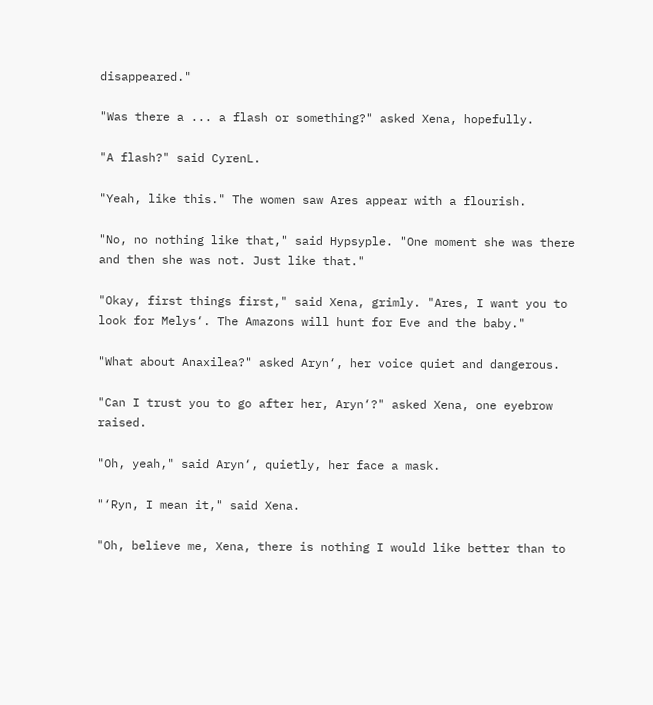disappeared."

"Was there a ... a flash or something?" asked Xena, hopefully.

"A flash?" said CyrenL.

"Yeah, like this." The women saw Ares appear with a flourish.

"No, no nothing like that," said Hypsyple. "One moment she was there and then she was not. Just like that."

"Okay, first things first," said Xena, grimly. "Ares, I want you to look for Melys‘. The Amazons will hunt for Eve and the baby."

"What about Anaxilea?" asked Aryn‘, her voice quiet and dangerous.

"Can I trust you to go after her, Aryn‘?" asked Xena, one eyebrow raised.

"Oh, yeah," said Aryn‘, quietly, her face a mask.

"‘Ryn, I mean it," said Xena.

"Oh, believe me, Xena, there is nothing I would like better than to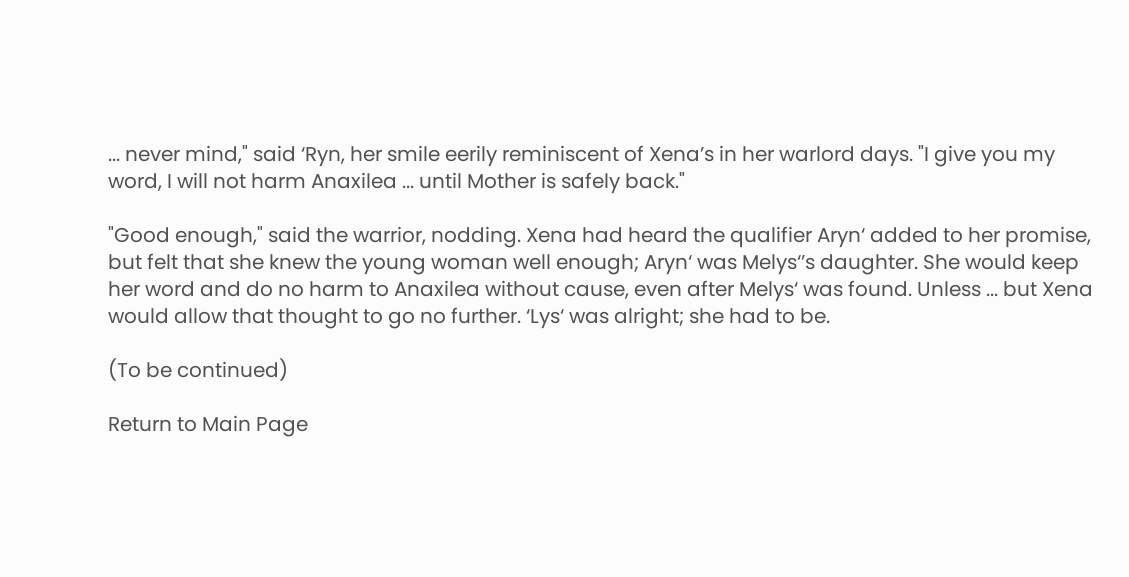... never mind," said ‘Ryn, her smile eerily reminiscent of Xena’s in her warlord days. "I give you my word, I will not harm Anaxilea ... until Mother is safely back."

"Good enough," said the warrior, nodding. Xena had heard the qualifier Aryn‘ added to her promise, but felt that she knew the young woman well enough; Aryn‘ was Melys‘’s daughter. She would keep her word and do no harm to Anaxilea without cause, even after Melys‘ was found. Unless ... but Xena would allow that thought to go no further. ‘Lys‘ was alright; she had to be.

(To be continued)

Return to Main Page